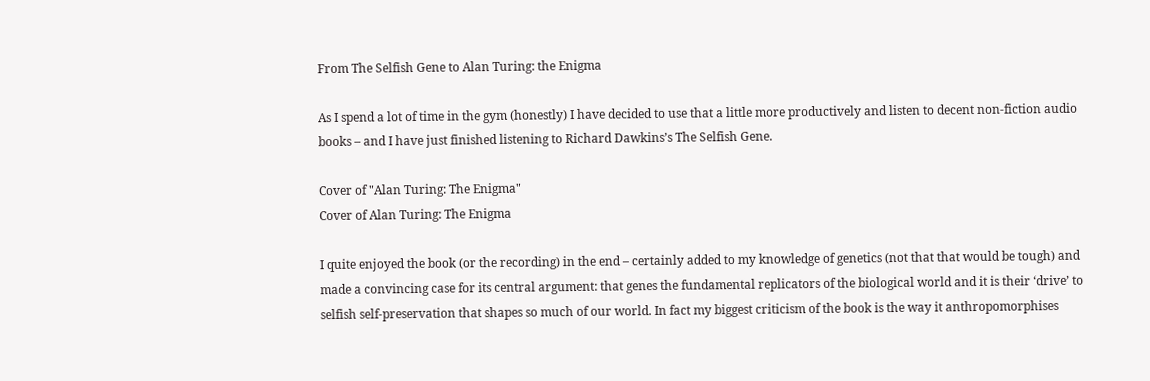From The Selfish Gene to Alan Turing: the Enigma

As I spend a lot of time in the gym (honestly) I have decided to use that a little more productively and listen to decent non-fiction audio books – and I have just finished listening to Richard Dawkins’s The Selfish Gene.

Cover of "Alan Turing: The Enigma"
Cover of Alan Turing: The Enigma

I quite enjoyed the book (or the recording) in the end – certainly added to my knowledge of genetics (not that that would be tough) and made a convincing case for its central argument: that genes the fundamental replicators of the biological world and it is their ‘drive’ to selfish self-preservation that shapes so much of our world. In fact my biggest criticism of the book is the way it anthropomorphises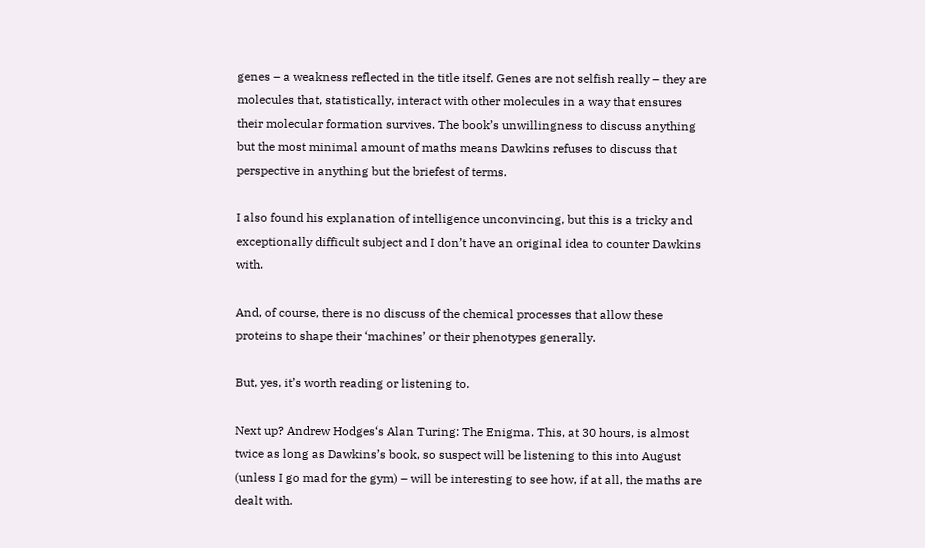genes – a weakness reflected in the title itself. Genes are not selfish really – they are molecules that, statistically, interact with other molecules in a way that ensures their molecular formation survives. The book’s unwillingness to discuss anything but the most minimal amount of maths means Dawkins refuses to discuss that perspective in anything but the briefest of terms.

I also found his explanation of intelligence unconvincing, but this is a tricky and exceptionally difficult subject and I don’t have an original idea to counter Dawkins with.

And, of course, there is no discuss of the chemical processes that allow these proteins to shape their ‘machines’ or their phenotypes generally.

But, yes, it’s worth reading or listening to.

Next up? Andrew Hodges‘s Alan Turing: The Enigma. This, at 30 hours, is almost twice as long as Dawkins’s book, so suspect will be listening to this into August (unless I go mad for the gym) – will be interesting to see how, if at all, the maths are dealt with.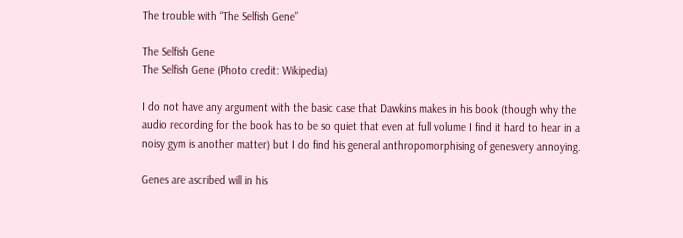The trouble with “The Selfish Gene”

The Selfish Gene
The Selfish Gene (Photo credit: Wikipedia)

I do not have any argument with the basic case that Dawkins makes in his book (though why the audio recording for the book has to be so quiet that even at full volume I find it hard to hear in a noisy gym is another matter) but I do find his general anthropomorphising of genesvery annoying.

Genes are ascribed will in his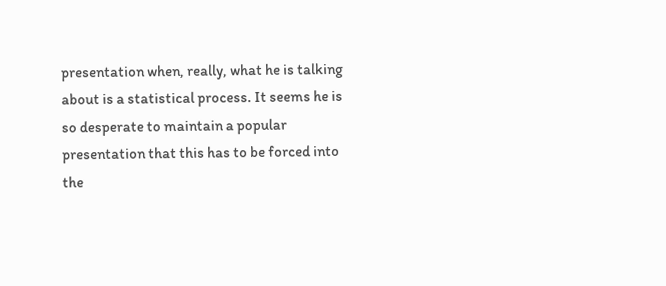presentation when, really, what he is talking about is a statistical process. It seems he is so desperate to maintain a popular presentation that this has to be forced into the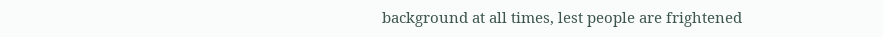background at all times, lest people are frightened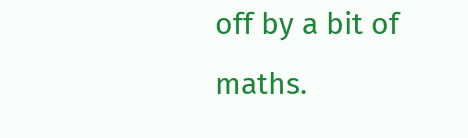off by a bit of maths.